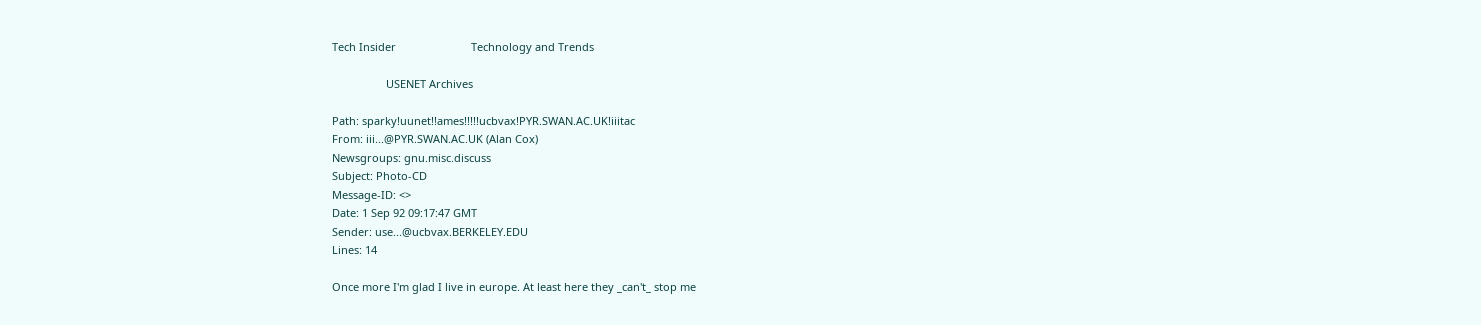Tech Insider                         Technology and Trends

                  USENET Archives

Path: sparky!uunet!!ames!!!!!ucbvax!PYR.SWAN.AC.UK!iiitac
From: iii...@PYR.SWAN.AC.UK (Alan Cox)
Newsgroups: gnu.misc.discuss
Subject: Photo-CD
Message-ID: <>
Date: 1 Sep 92 09:17:47 GMT
Sender: use...@ucbvax.BERKELEY.EDU
Lines: 14

Once more I'm glad I live in europe. At least here they _can't_ stop me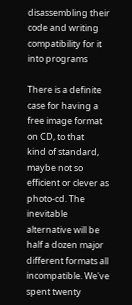disassembling their code and writing compatibility for it into programs

There is a definite case for having a free image format on CD, to that
kind of standard, maybe not so efficient or clever as photo-cd. The
inevitable alternative will be half a dozen major different formats all
incompatible. We've spent twenty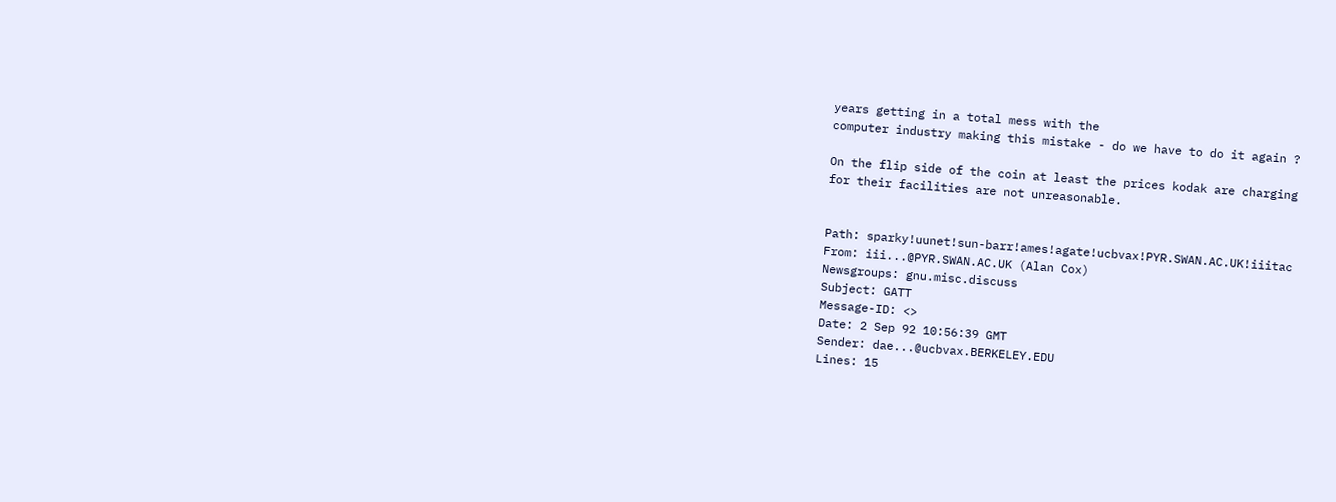years getting in a total mess with the
computer industry making this mistake - do we have to do it again ?

On the flip side of the coin at least the prices kodak are charging
for their facilities are not unreasonable.


Path: sparky!uunet!sun-barr!ames!agate!ucbvax!PYR.SWAN.AC.UK!iiitac
From: iii...@PYR.SWAN.AC.UK (Alan Cox)
Newsgroups: gnu.misc.discuss
Subject: GATT
Message-ID: <>
Date: 2 Sep 92 10:56:39 GMT
Sender: dae...@ucbvax.BERKELEY.EDU
Lines: 15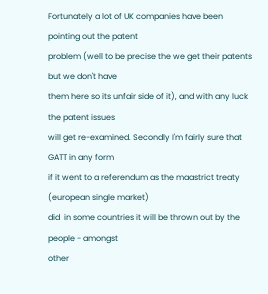Fortunately a lot of UK companies have been pointing out the patent
problem (well to be precise the we get their patents but we don't have
them here so its unfair side of it), and with any luck the patent issues
will get re-examined. Secondly I'm fairly sure that GATT in any form
if it went to a referendum as the maastrict treaty (european single market)
did  in some countries it will be thrown out by the people - amongst
other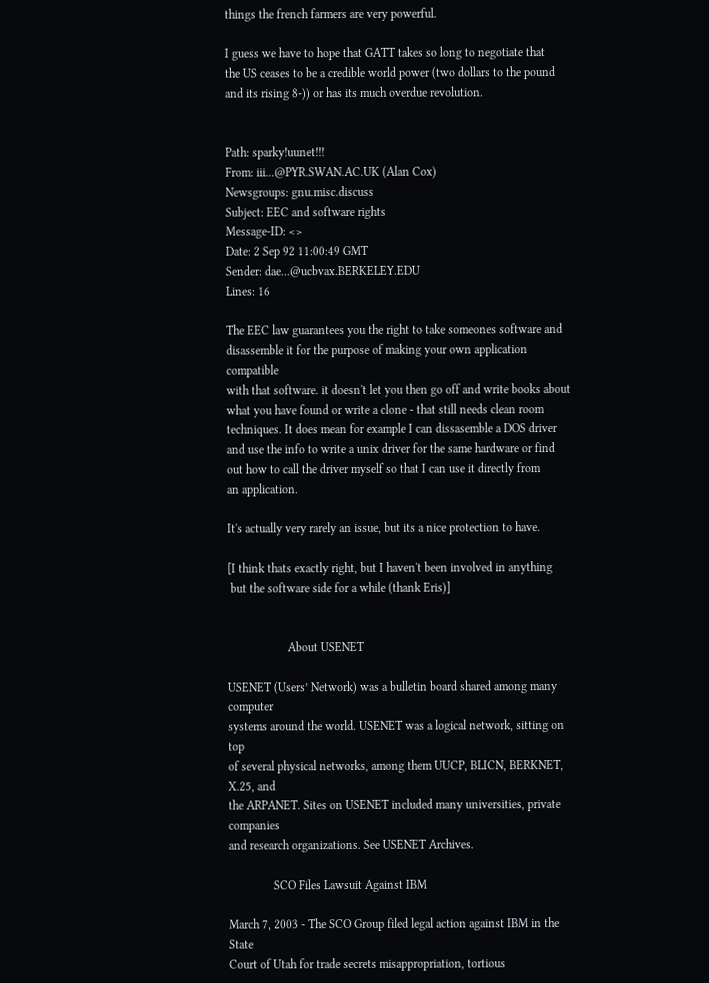things the french farmers are very powerful.

I guess we have to hope that GATT takes so long to negotiate that
the US ceases to be a credible world power (two dollars to the pound
and its rising 8-)) or has its much overdue revolution.


Path: sparky!uunet!!!
From: iii...@PYR.SWAN.AC.UK (Alan Cox)
Newsgroups: gnu.misc.discuss
Subject: EEC and software rights
Message-ID: <>
Date: 2 Sep 92 11:00:49 GMT
Sender: dae...@ucbvax.BERKELEY.EDU
Lines: 16

The EEC law guarantees you the right to take someones software and
disassemble it for the purpose of making your own application compatible
with that software. it doesn't let you then go off and write books about
what you have found or write a clone - that still needs clean room
techniques. It does mean for example I can dissasemble a DOS driver
and use the info to write a unix driver for the same hardware or find
out how to call the driver myself so that I can use it directly from
an application.

It's actually very rarely an issue, but its a nice protection to have.

[I think thats exactly right, but I haven't been involved in anything
 but the software side for a while (thank Eris)]


                    About USENET

USENET (Users’ Network) was a bulletin board shared among many computer
systems around the world. USENET was a logical network, sitting on top
of several physical networks, among them UUCP, BLICN, BERKNET, X.25, and
the ARPANET. Sites on USENET included many universities, private companies
and research organizations. See USENET Archives.

               SCO Files Lawsuit Against IBM

March 7, 2003 - The SCO Group filed legal action against IBM in the State
Court of Utah for trade secrets misappropriation, tortious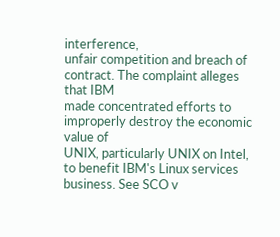interference,
unfair competition and breach of contract. The complaint alleges that IBM
made concentrated efforts to improperly destroy the economic value of
UNIX, particularly UNIX on Intel, to benefit IBM's Linux services
business. See SCO v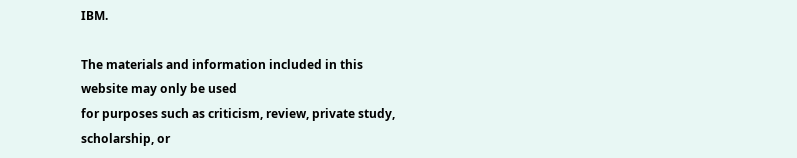IBM.

The materials and information included in this website may only be used
for purposes such as criticism, review, private study, scholarship, or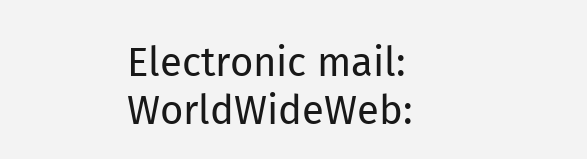Electronic mail:                   WorldWideWeb: